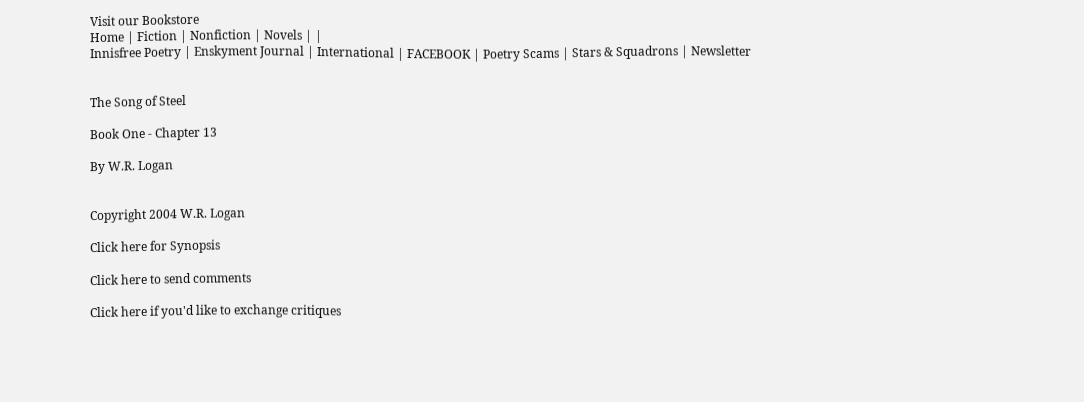Visit our Bookstore
Home | Fiction | Nonfiction | Novels | |
Innisfree Poetry | Enskyment Journal | International | FACEBOOK | Poetry Scams | Stars & Squadrons | Newsletter


The Song of Steel

Book One - Chapter 13

By W.R. Logan


Copyright 2004 W.R. Logan

Click here for Synopsis

Click here to send comments

Click here if you'd like to exchange critiques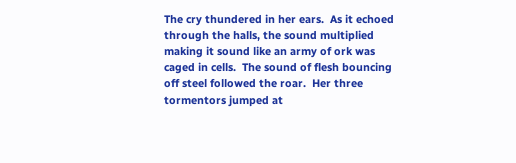The cry thundered in her ears.  As it echoed through the halls, the sound multiplied making it sound like an army of ork was caged in cells.  The sound of flesh bouncing off steel followed the roar.  Her three tormentors jumped at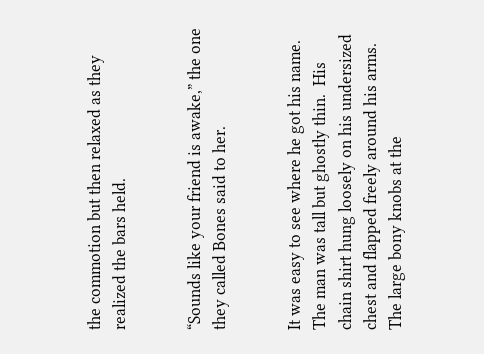the commotion but then relaxed as they realized the bars held.


“Sounds like your friend is awake,” the one they called Bones said to her.


It was easy to see where he got his name.  The man was tall but ghostly thin.  His chain shirt hung loosely on his undersized chest and flapped freely around his arms.  The large bony knobs at the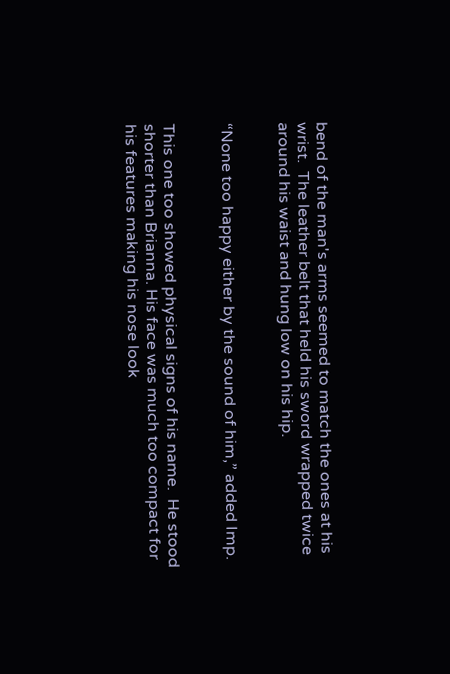bend of the man's arms seemed to match the ones at his wrist.  The leather belt that held his sword wrapped twice around his waist and hung low on his hip.


“None too happy either by the sound of him,” added Imp.


This one too showed physical signs of his name.  He stood shorter than Brianna. His face was much too compact for his features making his nose look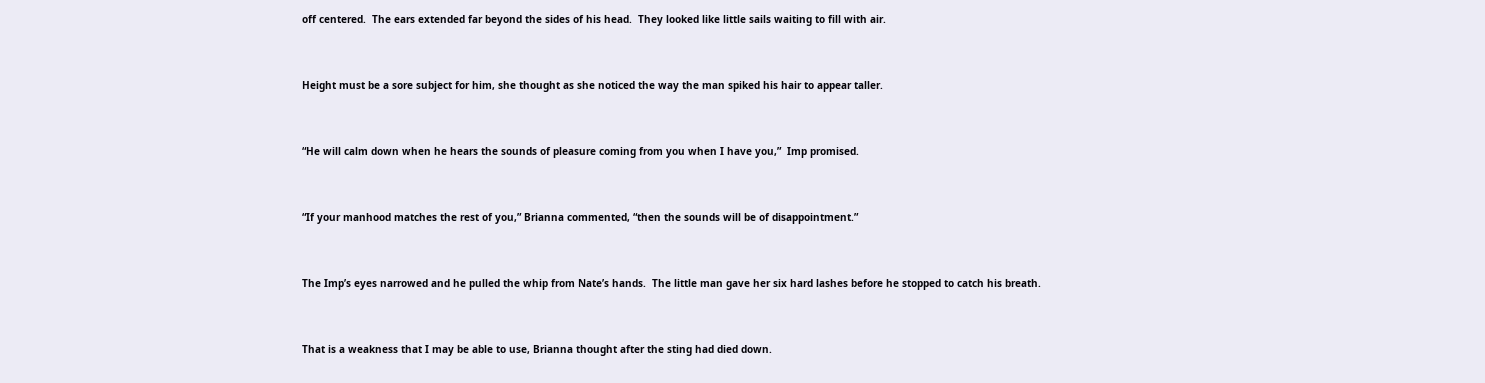off centered.  The ears extended far beyond the sides of his head.  They looked like little sails waiting to fill with air.


Height must be a sore subject for him, she thought as she noticed the way the man spiked his hair to appear taller.


“He will calm down when he hears the sounds of pleasure coming from you when I have you,”  Imp promised.


“If your manhood matches the rest of you,” Brianna commented, “then the sounds will be of disappointment.”


The Imp’s eyes narrowed and he pulled the whip from Nate’s hands.  The little man gave her six hard lashes before he stopped to catch his breath.


That is a weakness that I may be able to use, Brianna thought after the sting had died down.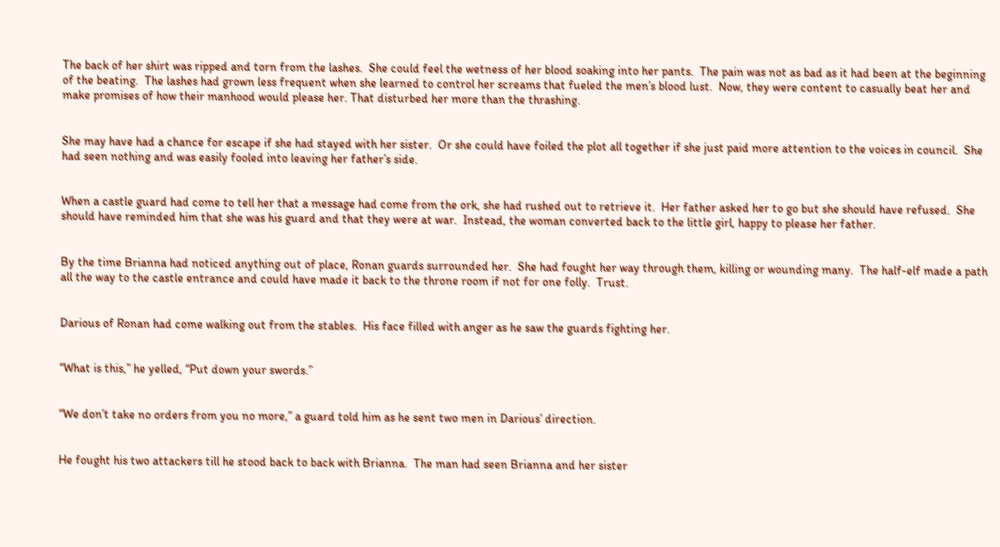The back of her shirt was ripped and torn from the lashes.  She could feel the wetness of her blood soaking into her pants.  The pain was not as bad as it had been at the beginning of the beating.  The lashes had grown less frequent when she learned to control her screams that fueled the men’s blood lust.  Now, they were content to casually beat her and make promises of how their manhood would please her. That disturbed her more than the thrashing.


She may have had a chance for escape if she had stayed with her sister.  Or she could have foiled the plot all together if she just paid more attention to the voices in council.  She had seen nothing and was easily fooled into leaving her father’s side.


When a castle guard had come to tell her that a message had come from the ork, she had rushed out to retrieve it.  Her father asked her to go but she should have refused.  She should have reminded him that she was his guard and that they were at war.  Instead, the woman converted back to the little girl, happy to please her father.


By the time Brianna had noticed anything out of place, Ronan guards surrounded her.  She had fought her way through them, killing or wounding many.  The half-elf made a path all the way to the castle entrance and could have made it back to the throne room if not for one folly.  Trust.


Darious of Ronan had come walking out from the stables.  His face filled with anger as he saw the guards fighting her.


“What is this,” he yelled, “Put down your swords.”


“We don’t take no orders from you no more,” a guard told him as he sent two men in Darious’ direction.


He fought his two attackers till he stood back to back with Brianna.  The man had seen Brianna and her sister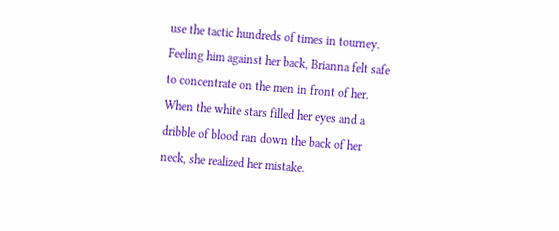use the tactic hundreds of times in tourney.  Feeling him against her back, Brianna felt safe to concentrate on the men in front of her.  When the white stars filled her eyes and a dribble of blood ran down the back of her neck, she realized her mistake.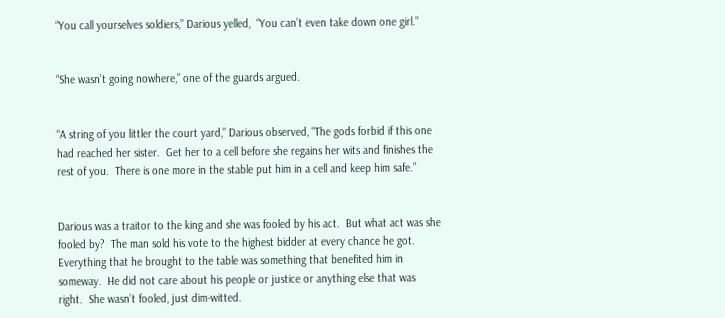“You call yourselves soldiers,” Darious yelled,  “You can’t even take down one girl.”


“She wasn’t going nowhere,” one of the guards argued.


“A string of you littler the court yard,” Darious observed, “The gods forbid if this one had reached her sister.  Get her to a cell before she regains her wits and finishes the rest of you.  There is one more in the stable put him in a cell and keep him safe.”


Darious was a traitor to the king and she was fooled by his act.  But what act was she fooled by?  The man sold his vote to the highest bidder at every chance he got.  Everything that he brought to the table was something that benefited him in someway.  He did not care about his people or justice or anything else that was right.  She wasn’t fooled, just dim-witted.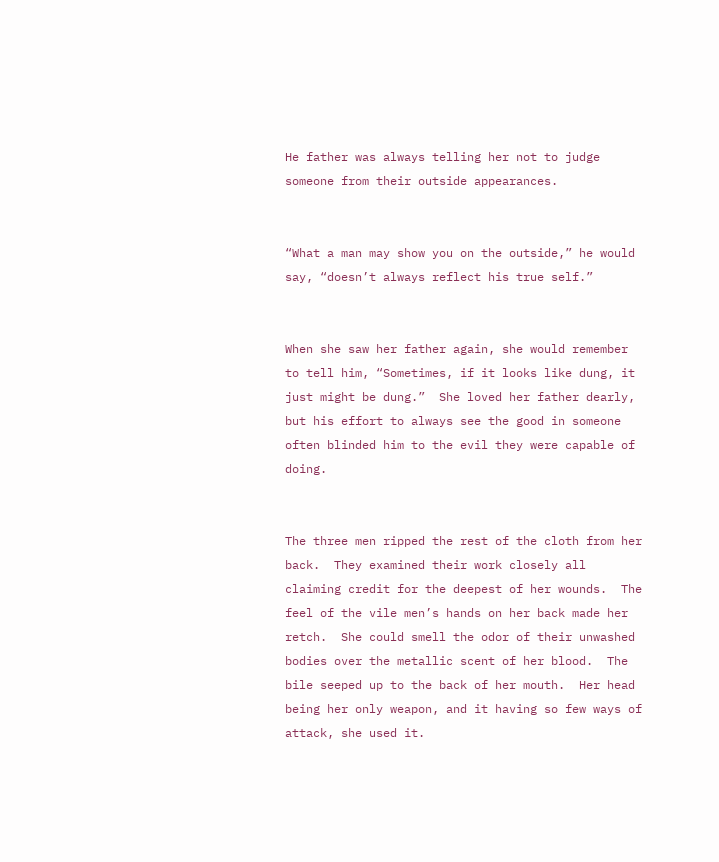He father was always telling her not to judge someone from their outside appearances.


“What a man may show you on the outside,” he would say, “doesn’t always reflect his true self.”


When she saw her father again, she would remember to tell him, “Sometimes, if it looks like dung, it just might be dung.”  She loved her father dearly, but his effort to always see the good in someone often blinded him to the evil they were capable of doing.


The three men ripped the rest of the cloth from her back.  They examined their work closely all claiming credit for the deepest of her wounds.  The feel of the vile men’s hands on her back made her retch.  She could smell the odor of their unwashed bodies over the metallic scent of her blood.  The bile seeped up to the back of her mouth.  Her head being her only weapon, and it having so few ways of attack, she used it.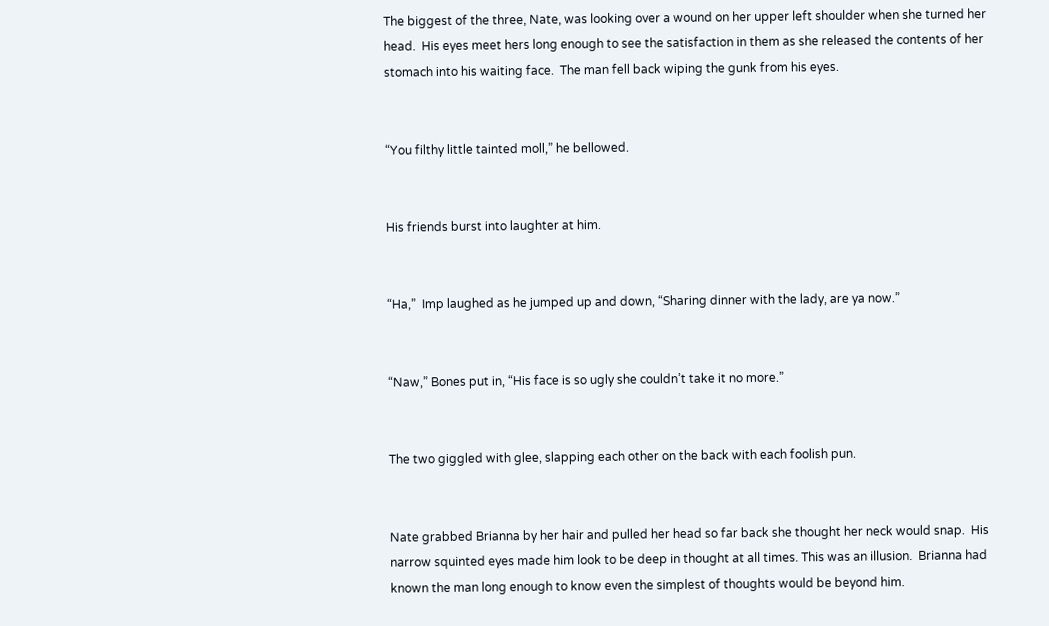The biggest of the three, Nate, was looking over a wound on her upper left shoulder when she turned her head.  His eyes meet hers long enough to see the satisfaction in them as she released the contents of her stomach into his waiting face.  The man fell back wiping the gunk from his eyes.


“You filthy little tainted moll,” he bellowed.


His friends burst into laughter at him.


“Ha,”  Imp laughed as he jumped up and down, “Sharing dinner with the lady, are ya now.”


“Naw,” Bones put in, “His face is so ugly she couldn’t take it no more.”


The two giggled with glee, slapping each other on the back with each foolish pun.


Nate grabbed Brianna by her hair and pulled her head so far back she thought her neck would snap.  His narrow squinted eyes made him look to be deep in thought at all times. This was an illusion.  Brianna had known the man long enough to know even the simplest of thoughts would be beyond him.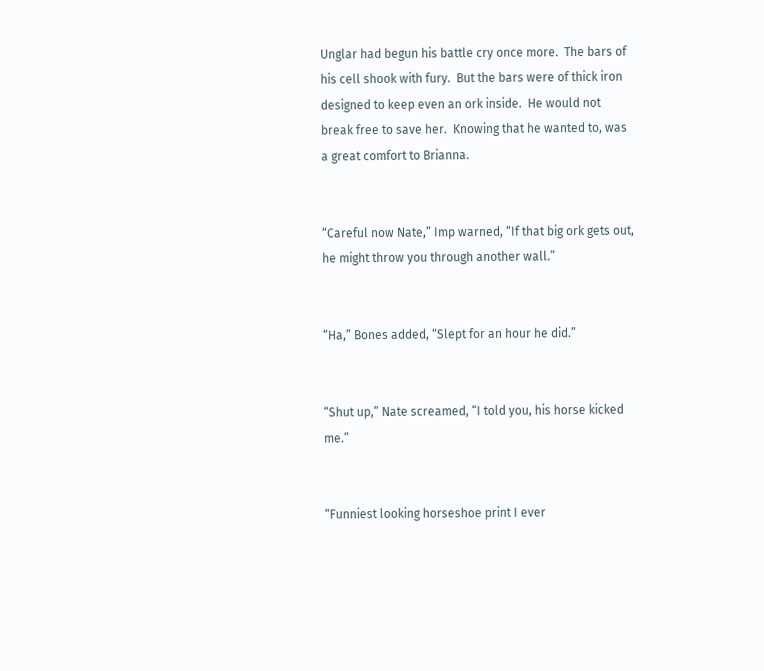Unglar had begun his battle cry once more.  The bars of his cell shook with fury.  But the bars were of thick iron designed to keep even an ork inside.  He would not break free to save her.  Knowing that he wanted to, was a great comfort to Brianna.


“Careful now Nate,” Imp warned, “If that big ork gets out, he might throw you through another wall.”


“Ha,” Bones added, “Slept for an hour he did.”


“Shut up,” Nate screamed, “I told you, his horse kicked me.”


“Funniest looking horseshoe print I ever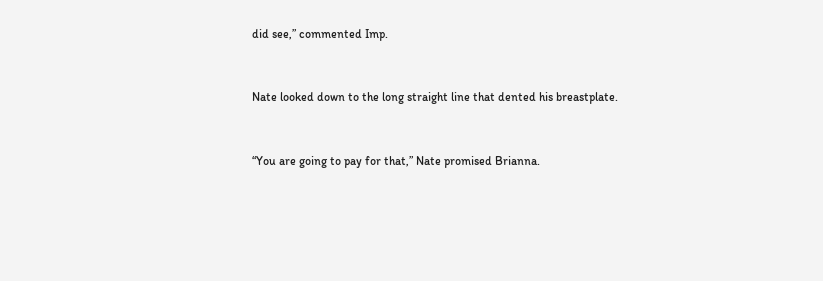did see,” commented Imp.


Nate looked down to the long straight line that dented his breastplate.


“You are going to pay for that,” Nate promised Brianna.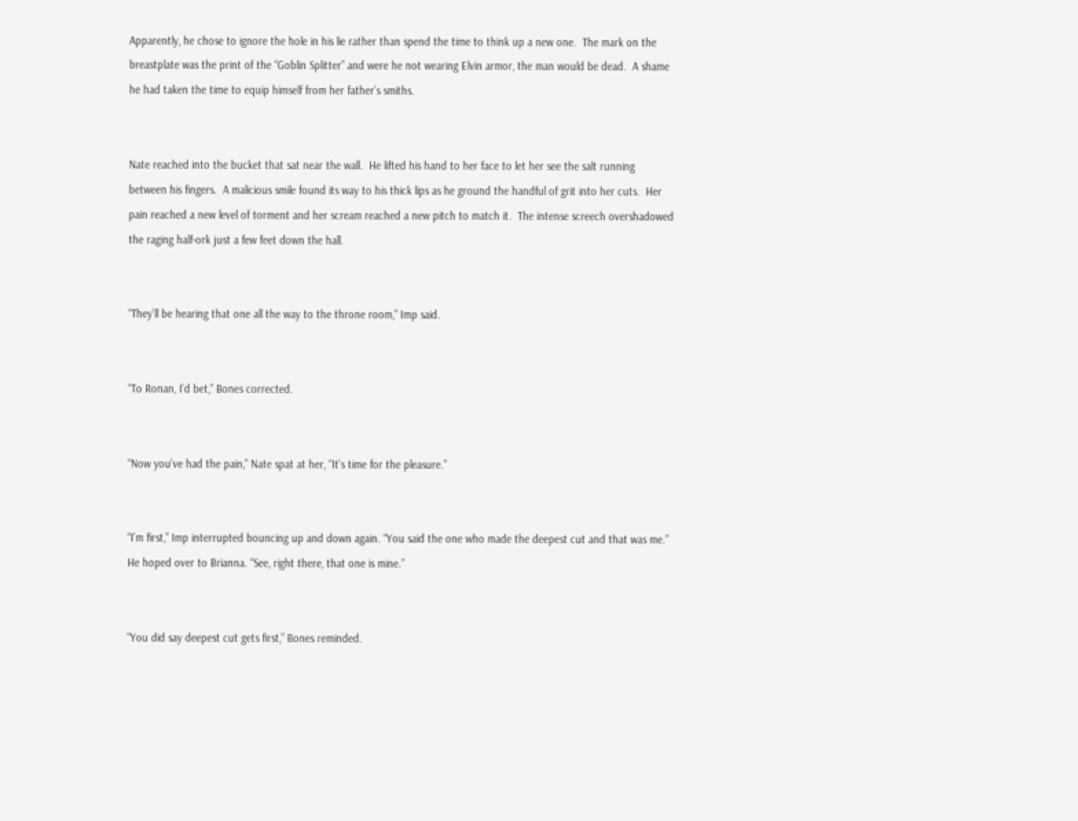Apparently, he chose to ignore the hole in his lie rather than spend the time to think up a new one.  The mark on the breastplate was the print of the “Goblin Splitter” and were he not wearing Elvin armor, the man would be dead.  A shame he had taken the time to equip himself from her father’s smiths.


Nate reached into the bucket that sat near the wall.  He lifted his hand to her face to let her see the salt running between his fingers.  A malicious smile found its way to his thick lips as he ground the handful of grit into her cuts.  Her pain reached a new level of torment and her scream reached a new pitch to match it.  The intense screech overshadowed the raging half-ork just a few feet down the hall.


“They’ll be hearing that one all the way to the throne room,” Imp said.


“To Ronan, I’d bet,” Bones corrected.


“Now you’ve had the pain,” Nate spat at her, “It’s time for the pleasure.”


“I’m first,” Imp interrupted bouncing up and down again. “You said the one who made the deepest cut and that was me.”  He hoped over to Brianna. “See, right there, that one is mine.”


“You did say deepest cut gets first,” Bones reminded.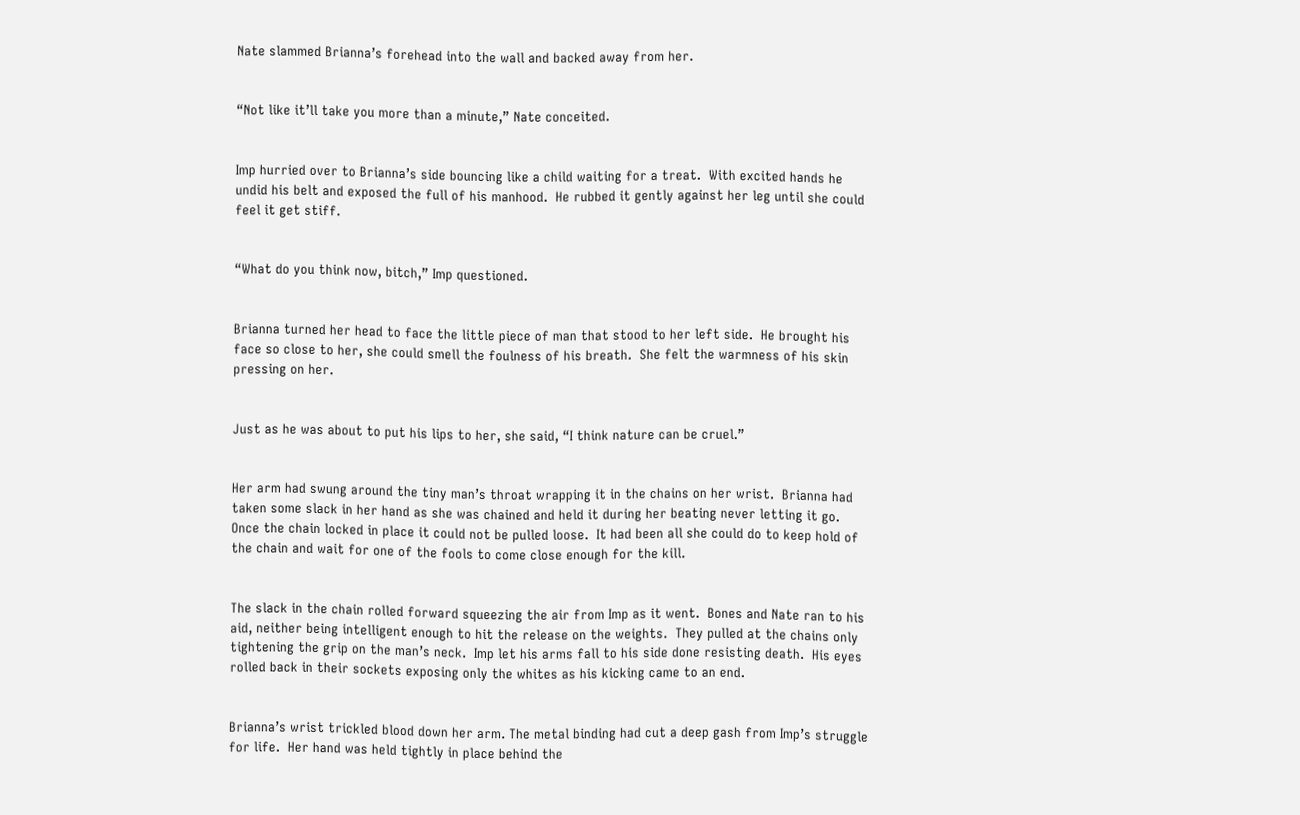Nate slammed Brianna’s forehead into the wall and backed away from her.


“Not like it’ll take you more than a minute,” Nate conceited.


Imp hurried over to Brianna’s side bouncing like a child waiting for a treat.  With excited hands he undid his belt and exposed the full of his manhood.  He rubbed it gently against her leg until she could feel it get stiff.


“What do you think now, bitch,” Imp questioned.


Brianna turned her head to face the little piece of man that stood to her left side.  He brought his face so close to her, she could smell the foulness of his breath.  She felt the warmness of his skin pressing on her.


Just as he was about to put his lips to her, she said, “I think nature can be cruel.”


Her arm had swung around the tiny man’s throat wrapping it in the chains on her wrist.  Brianna had taken some slack in her hand as she was chained and held it during her beating never letting it go.  Once the chain locked in place it could not be pulled loose.  It had been all she could do to keep hold of the chain and wait for one of the fools to come close enough for the kill.


The slack in the chain rolled forward squeezing the air from Imp as it went.  Bones and Nate ran to his aid, neither being intelligent enough to hit the release on the weights.  They pulled at the chains only tightening the grip on the man’s neck.  Imp let his arms fall to his side done resisting death.  His eyes rolled back in their sockets exposing only the whites as his kicking came to an end.


Brianna’s wrist trickled blood down her arm. The metal binding had cut a deep gash from Imp’s struggle for life.  Her hand was held tightly in place behind the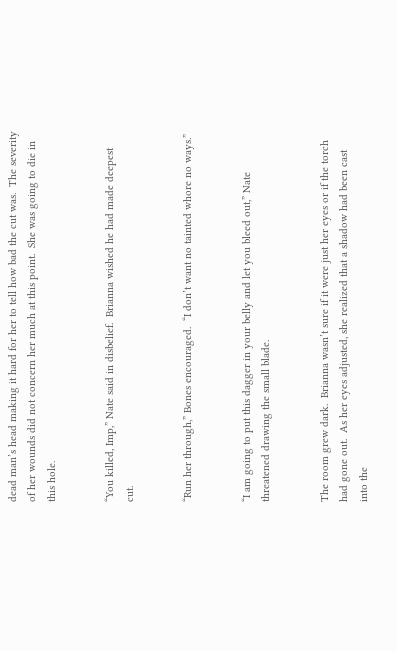dead man’s head making it hard for her to tell how bad the cut was.  The severity of her wounds did not concern her much at this point.  She was going to die in this hole.


“You killed, Imp,” Nate said in disbelief.  Brianna wished he had made deepest cut.


“Run her through,” Bones encouraged.  “I don’t want no tainted whore no ways.”


“I am going to put this dagger in your belly and let you bleed out,” Nate threatened drawing the small blade.


The room grew dark.  Brianna wasn’t sure if it were just her eyes or if the torch had gone out.  As her eyes adjusted, she realized that a shadow had been cast into the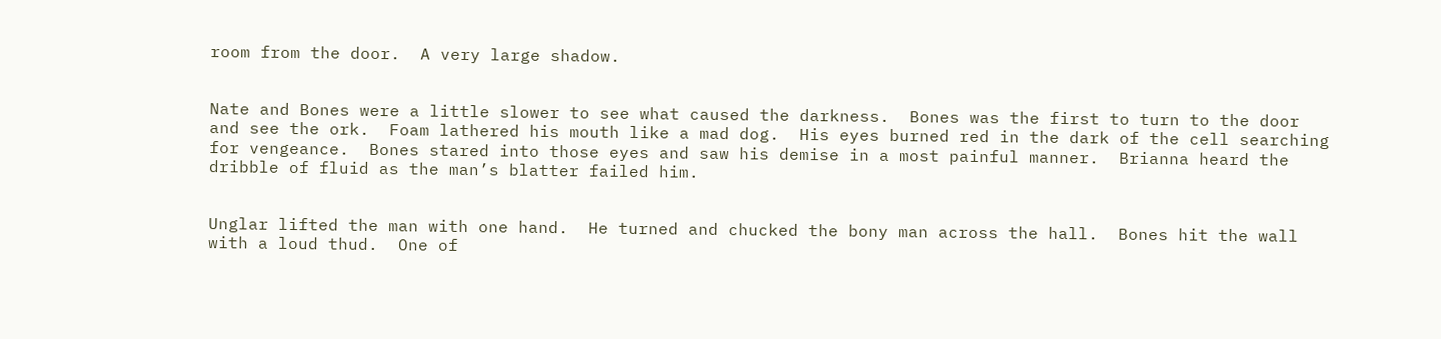room from the door.  A very large shadow.


Nate and Bones were a little slower to see what caused the darkness.  Bones was the first to turn to the door and see the ork.  Foam lathered his mouth like a mad dog.  His eyes burned red in the dark of the cell searching for vengeance.  Bones stared into those eyes and saw his demise in a most painful manner.  Brianna heard the dribble of fluid as the man’s blatter failed him.


Unglar lifted the man with one hand.  He turned and chucked the bony man across the hall.  Bones hit the wall with a loud thud.  One of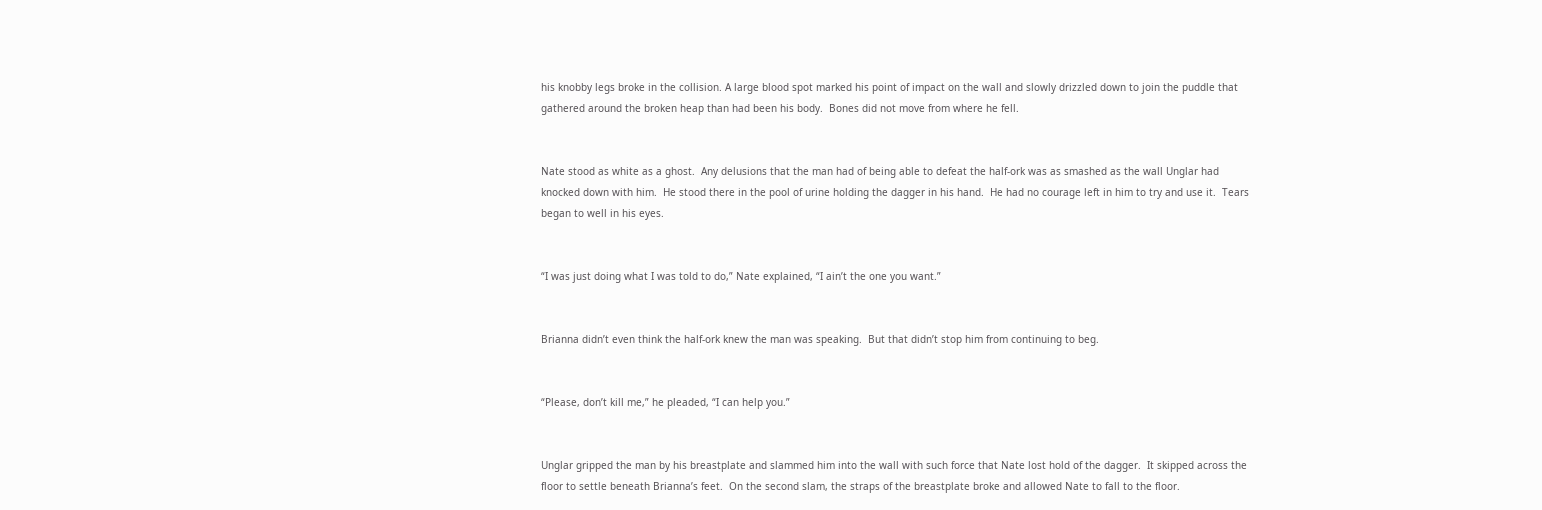his knobby legs broke in the collision. A large blood spot marked his point of impact on the wall and slowly drizzled down to join the puddle that gathered around the broken heap than had been his body.  Bones did not move from where he fell.


Nate stood as white as a ghost.  Any delusions that the man had of being able to defeat the half-ork was as smashed as the wall Unglar had knocked down with him.  He stood there in the pool of urine holding the dagger in his hand.  He had no courage left in him to try and use it.  Tears began to well in his eyes.


“I was just doing what I was told to do,” Nate explained, “I ain’t the one you want.”


Brianna didn’t even think the half-ork knew the man was speaking.  But that didn’t stop him from continuing to beg.


“Please, don’t kill me,” he pleaded, “I can help you.”


Unglar gripped the man by his breastplate and slammed him into the wall with such force that Nate lost hold of the dagger.  It skipped across the floor to settle beneath Brianna’s feet.  On the second slam, the straps of the breastplate broke and allowed Nate to fall to the floor.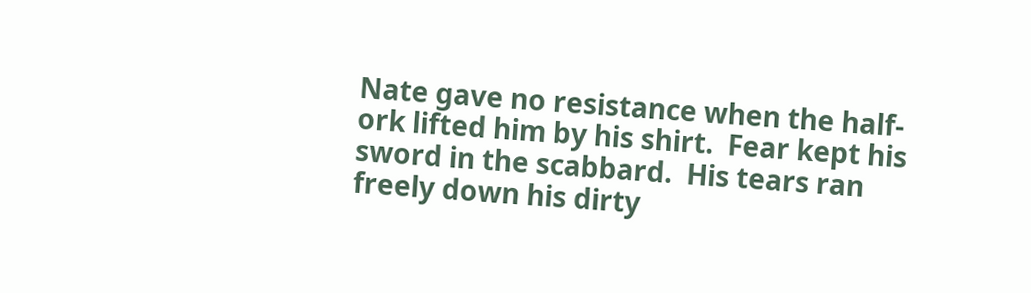Nate gave no resistance when the half-ork lifted him by his shirt.  Fear kept his sword in the scabbard.  His tears ran freely down his dirty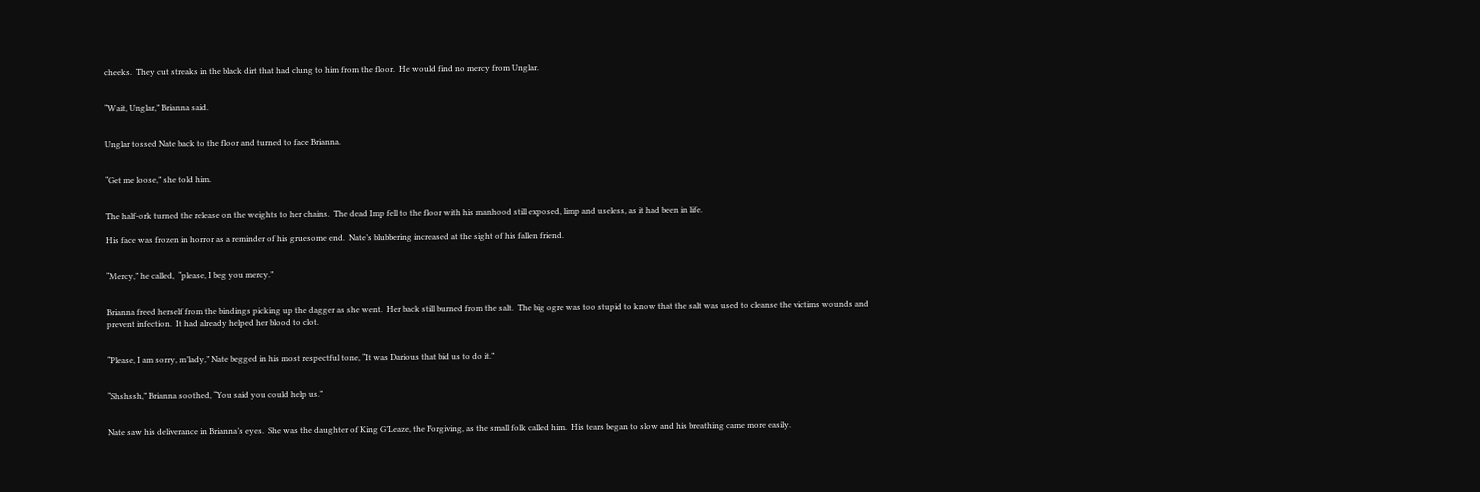cheeks.  They cut streaks in the black dirt that had clung to him from the floor.  He would find no mercy from Unglar.


“Wait, Unglar,” Brianna said.


Unglar tossed Nate back to the floor and turned to face Brianna.


“Get me loose,” she told him.


The half-ork turned the release on the weights to her chains.  The dead Imp fell to the floor with his manhood still exposed, limp and useless, as it had been in life.

His face was frozen in horror as a reminder of his gruesome end.  Nate’s blubbering increased at the sight of his fallen friend.


“Mercy,” he called,  “please, I beg you mercy.”


Brianna freed herself from the bindings picking up the dagger as she went.  Her back still burned from the salt.  The big ogre was too stupid to know that the salt was used to cleanse the victims wounds and prevent infection.  It had already helped her blood to clot.


“Please, I am sorry, m’lady,” Nate begged in his most respectful tone, “It was Darious that bid us to do it.”


“Shshssh,” Brianna soothed, “You said you could help us.”


Nate saw his deliverance in Brianna’s eyes.  She was the daughter of King G’Leaze, the Forgiving, as the small folk called him.  His tears began to slow and his breathing came more easily.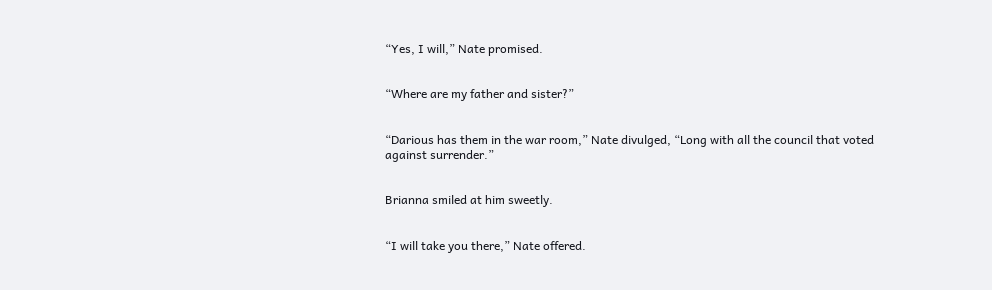“Yes, I will,” Nate promised.


“Where are my father and sister?”


“Darious has them in the war room,” Nate divulged, “Long with all the council that voted against surrender.”


Brianna smiled at him sweetly.


“I will take you there,” Nate offered.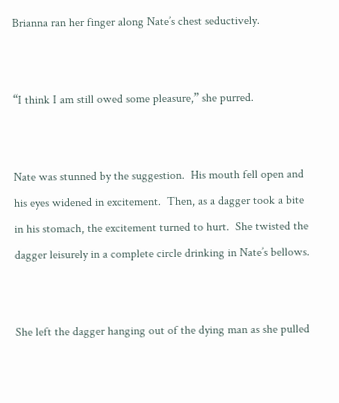Brianna ran her finger along Nate’s chest seductively.


“I think I am still owed some pleasure,” she purred.


Nate was stunned by the suggestion.  His mouth fell open and his eyes widened in excitement.  Then, as a dagger took a bite in his stomach, the excitement turned to hurt.  She twisted the dagger leisurely in a complete circle drinking in Nate’s bellows.


She left the dagger hanging out of the dying man as she pulled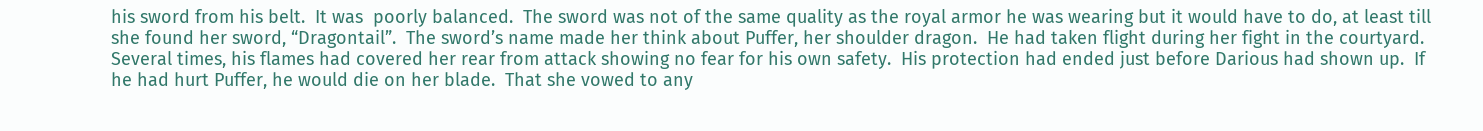his sword from his belt.  It was  poorly balanced.  The sword was not of the same quality as the royal armor he was wearing but it would have to do, at least till she found her sword, “Dragontail”.  The sword’s name made her think about Puffer, her shoulder dragon.  He had taken flight during her fight in the courtyard. Several times, his flames had covered her rear from attack showing no fear for his own safety.  His protection had ended just before Darious had shown up.  If he had hurt Puffer, he would die on her blade.  That she vowed to any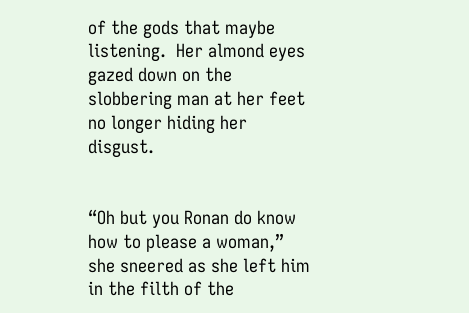of the gods that maybe listening.  Her almond eyes gazed down on the slobbering man at her feet no longer hiding her disgust.


“Oh but you Ronan do know how to please a woman,” she sneered as she left him in the filth of the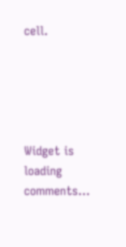cell.





Widget is loading comments...